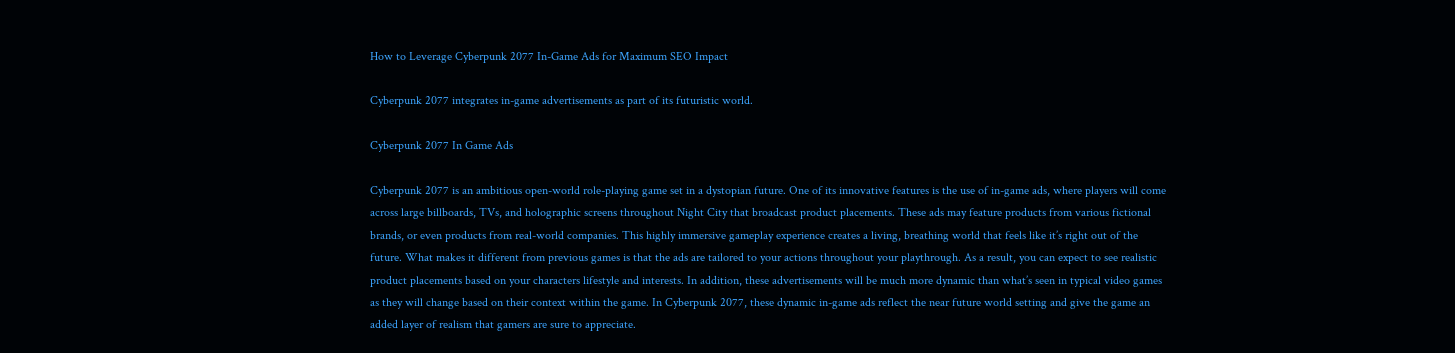How to Leverage Cyberpunk 2077 In-Game Ads for Maximum SEO Impact

Cyberpunk 2077 integrates in-game advertisements as part of its futuristic world.

Cyberpunk 2077 In Game Ads

Cyberpunk 2077 is an ambitious open-world role-playing game set in a dystopian future. One of its innovative features is the use of in-game ads, where players will come across large billboards, TVs, and holographic screens throughout Night City that broadcast product placements. These ads may feature products from various fictional brands, or even products from real-world companies. This highly immersive gameplay experience creates a living, breathing world that feels like it’s right out of the future. What makes it different from previous games is that the ads are tailored to your actions throughout your playthrough. As a result, you can expect to see realistic product placements based on your characters lifestyle and interests. In addition, these advertisements will be much more dynamic than what’s seen in typical video games as they will change based on their context within the game. In Cyberpunk 2077, these dynamic in-game ads reflect the near future world setting and give the game an added layer of realism that gamers are sure to appreciate.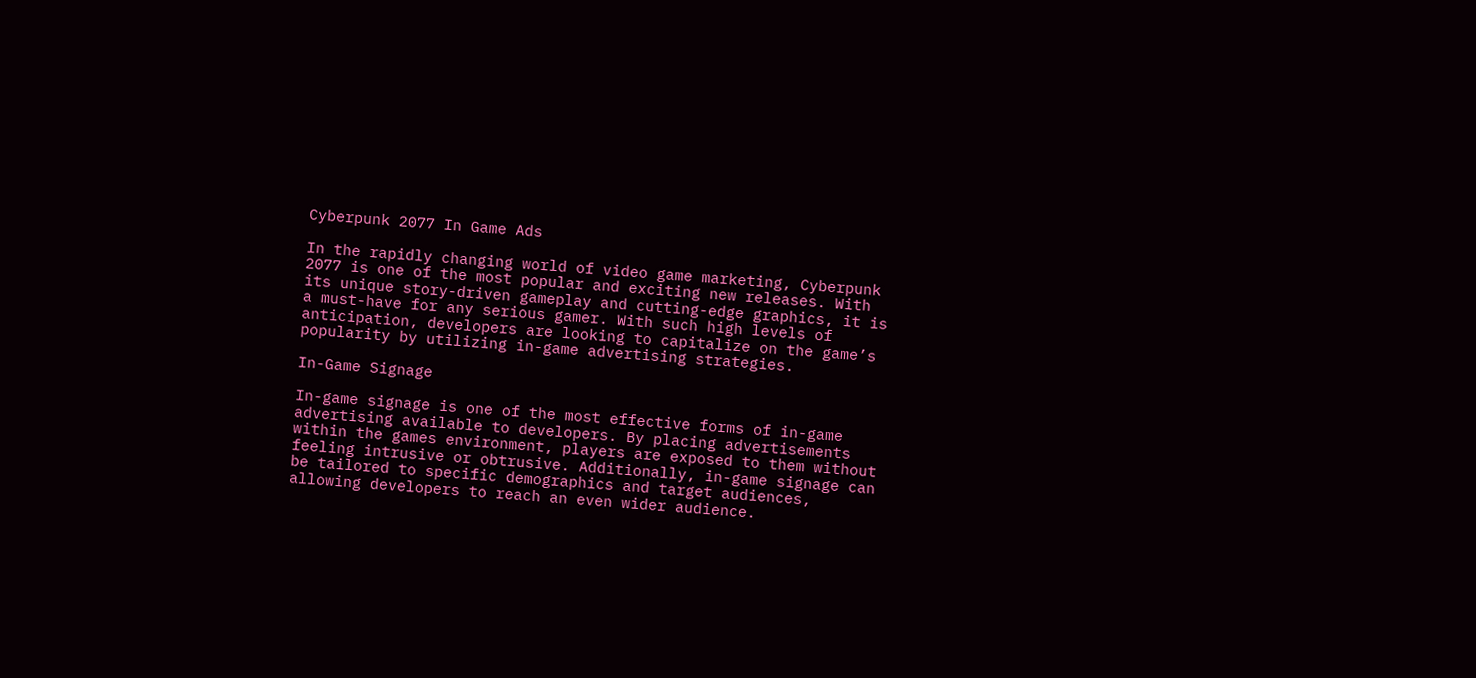Cyberpunk 2077 In Game Ads

In the rapidly changing world of video game marketing, Cyberpunk 2077 is one of the most popular and exciting new releases. With its unique story-driven gameplay and cutting-edge graphics, it is a must-have for any serious gamer. With such high levels of anticipation, developers are looking to capitalize on the game’s popularity by utilizing in-game advertising strategies.

In-Game Signage

In-game signage is one of the most effective forms of in-game advertising available to developers. By placing advertisements within the games environment, players are exposed to them without feeling intrusive or obtrusive. Additionally, in-game signage can be tailored to specific demographics and target audiences, allowing developers to reach an even wider audience.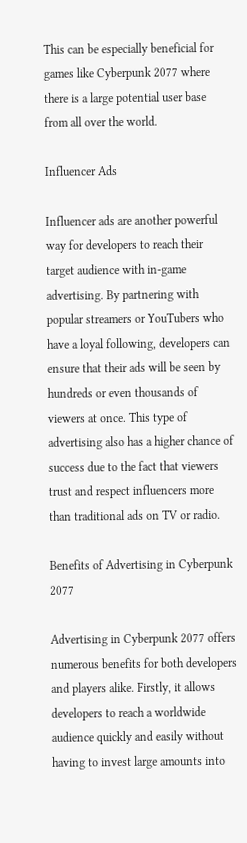This can be especially beneficial for games like Cyberpunk 2077 where there is a large potential user base from all over the world.

Influencer Ads

Influencer ads are another powerful way for developers to reach their target audience with in-game advertising. By partnering with popular streamers or YouTubers who have a loyal following, developers can ensure that their ads will be seen by hundreds or even thousands of viewers at once. This type of advertising also has a higher chance of success due to the fact that viewers trust and respect influencers more than traditional ads on TV or radio.

Benefits of Advertising in Cyberpunk 2077

Advertising in Cyberpunk 2077 offers numerous benefits for both developers and players alike. Firstly, it allows developers to reach a worldwide audience quickly and easily without having to invest large amounts into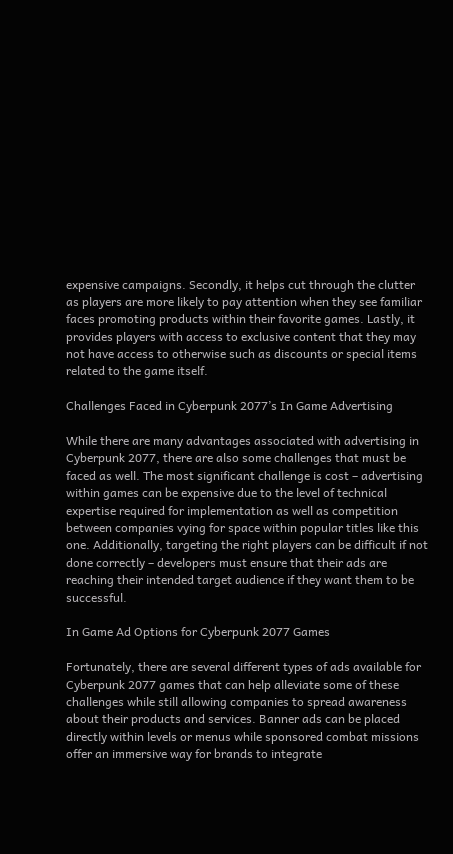expensive campaigns. Secondly, it helps cut through the clutter as players are more likely to pay attention when they see familiar faces promoting products within their favorite games. Lastly, it provides players with access to exclusive content that they may not have access to otherwise such as discounts or special items related to the game itself.

Challenges Faced in Cyberpunk 2077’s In Game Advertising

While there are many advantages associated with advertising in Cyberpunk 2077, there are also some challenges that must be faced as well. The most significant challenge is cost – advertising within games can be expensive due to the level of technical expertise required for implementation as well as competition between companies vying for space within popular titles like this one. Additionally, targeting the right players can be difficult if not done correctly – developers must ensure that their ads are reaching their intended target audience if they want them to be successful.

In Game Ad Options for Cyberpunk 2077 Games

Fortunately, there are several different types of ads available for Cyberpunk 2077 games that can help alleviate some of these challenges while still allowing companies to spread awareness about their products and services. Banner ads can be placed directly within levels or menus while sponsored combat missions offer an immersive way for brands to integrate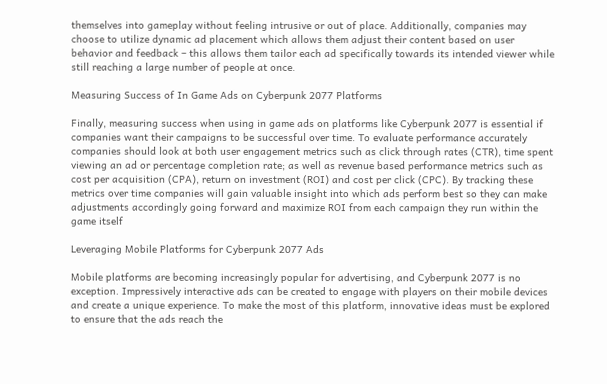themselves into gameplay without feeling intrusive or out of place. Additionally, companies may choose to utilize dynamic ad placement which allows them adjust their content based on user behavior and feedback – this allows them tailor each ad specifically towards its intended viewer while still reaching a large number of people at once.

Measuring Success of In Game Ads on Cyberpunk 2077 Platforms

Finally, measuring success when using in game ads on platforms like Cyberpunk 2077 is essential if companies want their campaigns to be successful over time. To evaluate performance accurately companies should look at both user engagement metrics such as click through rates (CTR), time spent viewing an ad or percentage completion rate; as well as revenue based performance metrics such as cost per acquisition (CPA), return on investment (ROI) and cost per click (CPC). By tracking these metrics over time companies will gain valuable insight into which ads perform best so they can make adjustments accordingly going forward and maximize ROI from each campaign they run within the game itself

Leveraging Mobile Platforms for Cyberpunk 2077 Ads

Mobile platforms are becoming increasingly popular for advertising, and Cyberpunk 2077 is no exception. Impressively interactive ads can be created to engage with players on their mobile devices and create a unique experience. To make the most of this platform, innovative ideas must be explored to ensure that the ads reach the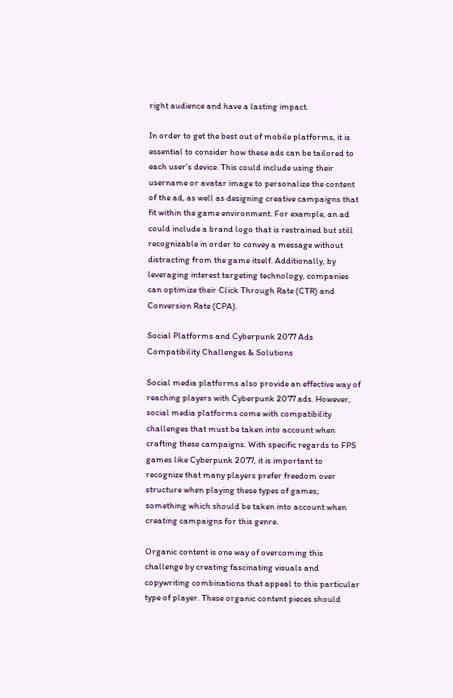right audience and have a lasting impact.

In order to get the best out of mobile platforms, it is essential to consider how these ads can be tailored to each user’s device. This could include using their username or avatar image to personalize the content of the ad, as well as designing creative campaigns that fit within the game environment. For example, an ad could include a brand logo that is restrained but still recognizable in order to convey a message without distracting from the game itself. Additionally, by leveraging interest targeting technology, companies can optimize their Click Through Rate (CTR) and Conversion Rate (CPA).

Social Platforms and Cyberpunk 2077 Ads Compatibility Challenges & Solutions

Social media platforms also provide an effective way of reaching players with Cyberpunk 2077 ads. However, social media platforms come with compatibility challenges that must be taken into account when crafting these campaigns. With specific regards to FPS games like Cyberpunk 2077, it is important to recognize that many players prefer freedom over structure when playing these types of games; something which should be taken into account when creating campaigns for this genre.

Organic content is one way of overcoming this challenge by creating fascinating visuals and copywriting combinations that appeal to this particular type of player. These organic content pieces should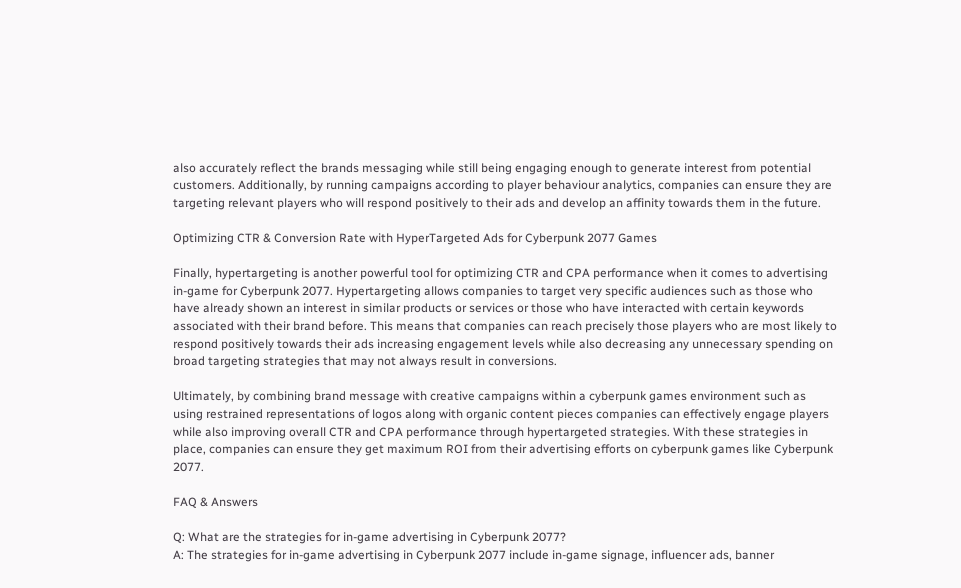also accurately reflect the brands messaging while still being engaging enough to generate interest from potential customers. Additionally, by running campaigns according to player behaviour analytics, companies can ensure they are targeting relevant players who will respond positively to their ads and develop an affinity towards them in the future.

Optimizing CTR & Conversion Rate with HyperTargeted Ads for Cyberpunk 2077 Games

Finally, hypertargeting is another powerful tool for optimizing CTR and CPA performance when it comes to advertising in-game for Cyberpunk 2077. Hypertargeting allows companies to target very specific audiences such as those who have already shown an interest in similar products or services or those who have interacted with certain keywords associated with their brand before. This means that companies can reach precisely those players who are most likely to respond positively towards their ads increasing engagement levels while also decreasing any unnecessary spending on broad targeting strategies that may not always result in conversions.

Ultimately, by combining brand message with creative campaigns within a cyberpunk games environment such as using restrained representations of logos along with organic content pieces companies can effectively engage players while also improving overall CTR and CPA performance through hypertargeted strategies. With these strategies in place, companies can ensure they get maximum ROI from their advertising efforts on cyberpunk games like Cyberpunk 2077.

FAQ & Answers

Q: What are the strategies for in-game advertising in Cyberpunk 2077?
A: The strategies for in-game advertising in Cyberpunk 2077 include in-game signage, influencer ads, banner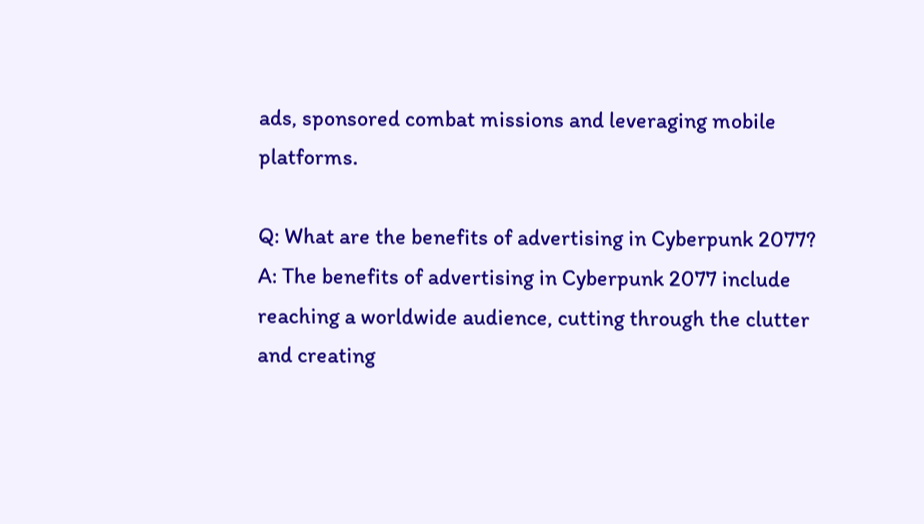ads, sponsored combat missions and leveraging mobile platforms.

Q: What are the benefits of advertising in Cyberpunk 2077?
A: The benefits of advertising in Cyberpunk 2077 include reaching a worldwide audience, cutting through the clutter and creating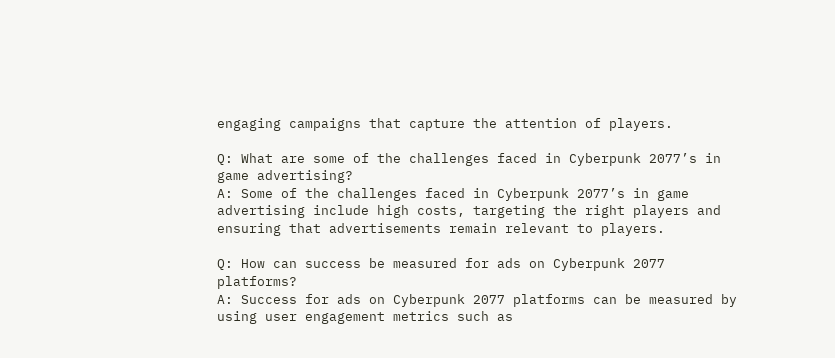engaging campaigns that capture the attention of players.

Q: What are some of the challenges faced in Cyberpunk 2077’s in game advertising?
A: Some of the challenges faced in Cyberpunk 2077’s in game advertising include high costs, targeting the right players and ensuring that advertisements remain relevant to players.

Q: How can success be measured for ads on Cyberpunk 2077 platforms?
A: Success for ads on Cyberpunk 2077 platforms can be measured by using user engagement metrics such as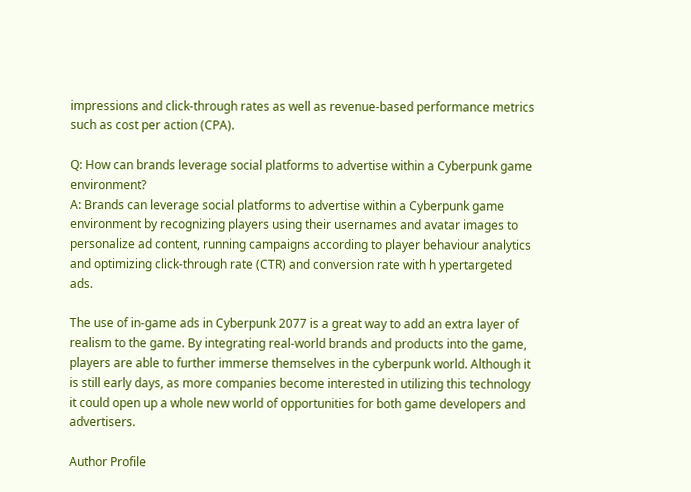impressions and click-through rates as well as revenue-based performance metrics such as cost per action (CPA).

Q: How can brands leverage social platforms to advertise within a Cyberpunk game environment?
A: Brands can leverage social platforms to advertise within a Cyberpunk game environment by recognizing players using their usernames and avatar images to personalize ad content, running campaigns according to player behaviour analytics and optimizing click-through rate (CTR) and conversion rate with h ypertargeted ads.

The use of in-game ads in Cyberpunk 2077 is a great way to add an extra layer of realism to the game. By integrating real-world brands and products into the game, players are able to further immerse themselves in the cyberpunk world. Although it is still early days, as more companies become interested in utilizing this technology it could open up a whole new world of opportunities for both game developers and advertisers.

Author Profile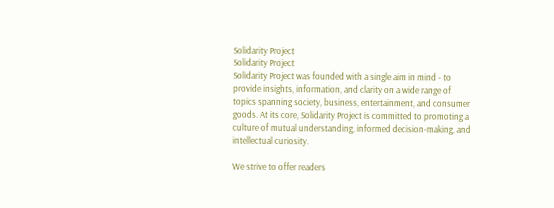Solidarity Project
Solidarity Project
Solidarity Project was founded with a single aim in mind - to provide insights, information, and clarity on a wide range of topics spanning society, business, entertainment, and consumer goods. At its core, Solidarity Project is committed to promoting a culture of mutual understanding, informed decision-making, and intellectual curiosity.

We strive to offer readers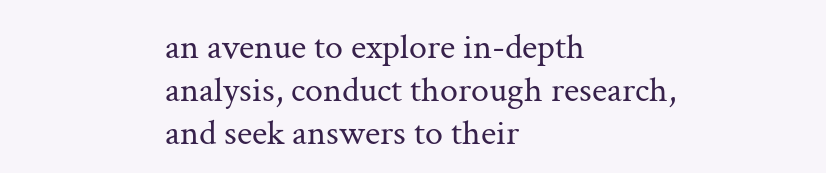an avenue to explore in-depth analysis, conduct thorough research, and seek answers to their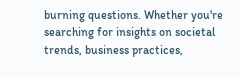burning questions. Whether you're searching for insights on societal trends, business practices,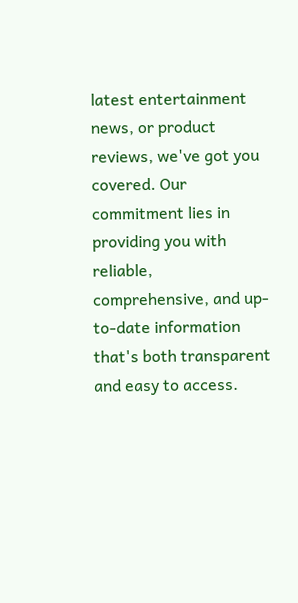latest entertainment news, or product reviews, we've got you covered. Our commitment lies in providing you with reliable, comprehensive, and up-to-date information that's both transparent and easy to access.